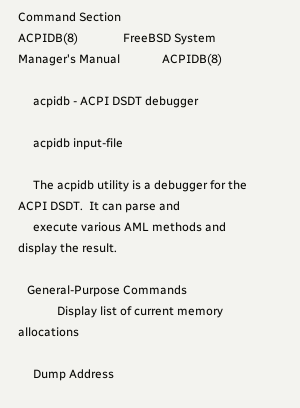Command Section
ACPIDB(8)               FreeBSD System Manager's Manual              ACPIDB(8)

     acpidb - ACPI DSDT debugger

     acpidb input-file

     The acpidb utility is a debugger for the ACPI DSDT.  It can parse and
     execute various AML methods and display the result.

   General-Purpose Commands
             Display list of current memory allocations

     Dump Address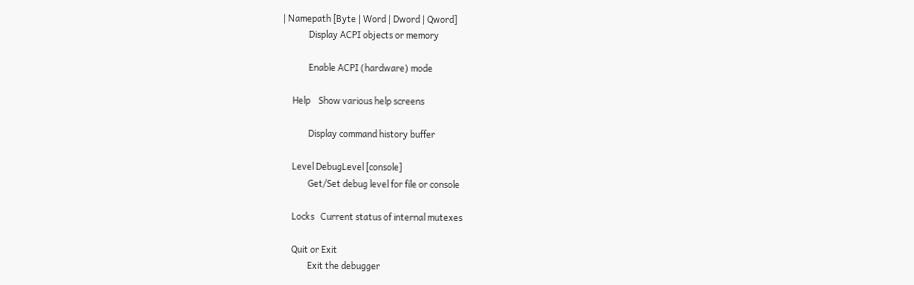| Namepath [Byte | Word | Dword | Qword]
             Display ACPI objects or memory

             Enable ACPI (hardware) mode

     Help    Show various help screens

             Display command history buffer

     Level DebugLevel [console]
             Get/Set debug level for file or console

     Locks   Current status of internal mutexes

     Quit or Exit
             Exit the debugger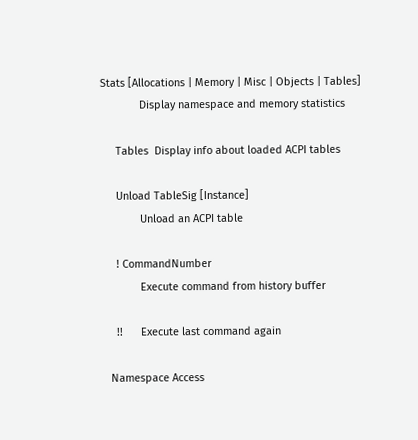Stats [Allocations | Memory | Misc | Objects | Tables]
             Display namespace and memory statistics

     Tables  Display info about loaded ACPI tables

     Unload TableSig [Instance]
             Unload an ACPI table

     ! CommandNumber
             Execute command from history buffer

     !!      Execute last command again

   Namespace Access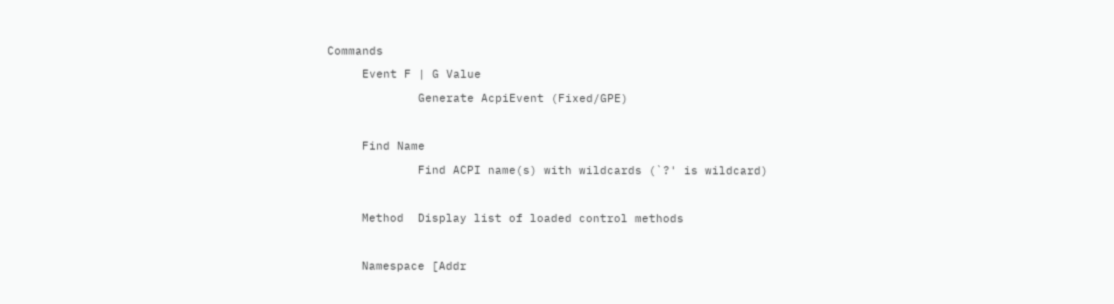Commands
     Event F | G Value
             Generate AcpiEvent (Fixed/GPE)

     Find Name
             Find ACPI name(s) with wildcards (`?' is wildcard)

     Method  Display list of loaded control methods

     Namespace [Addr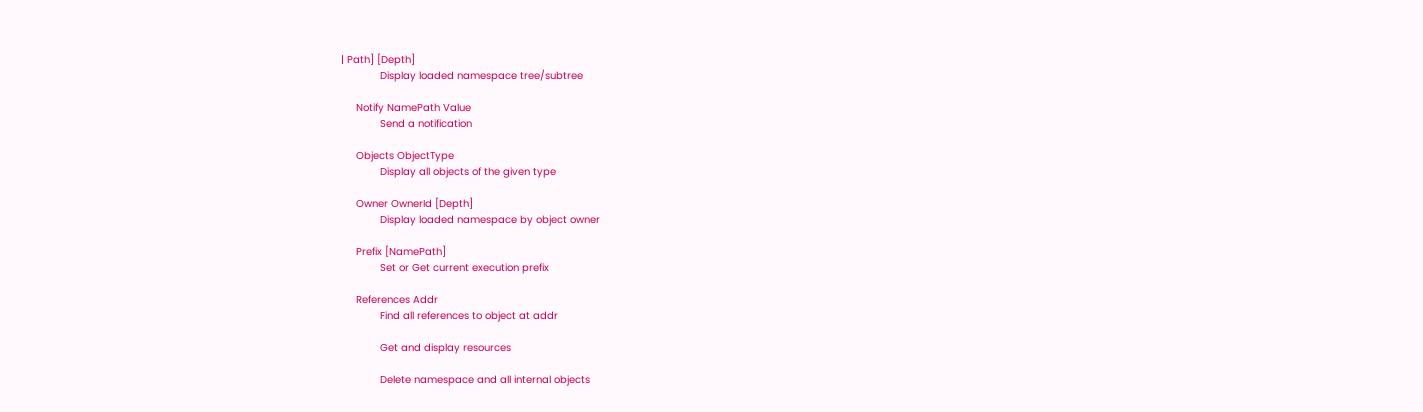| Path] [Depth]
             Display loaded namespace tree/subtree

     Notify NamePath Value
             Send a notification

     Objects ObjectType
             Display all objects of the given type

     Owner OwnerId [Depth]
             Display loaded namespace by object owner

     Prefix [NamePath]
             Set or Get current execution prefix

     References Addr
             Find all references to object at addr

             Get and display resources

             Delete namespace and all internal objects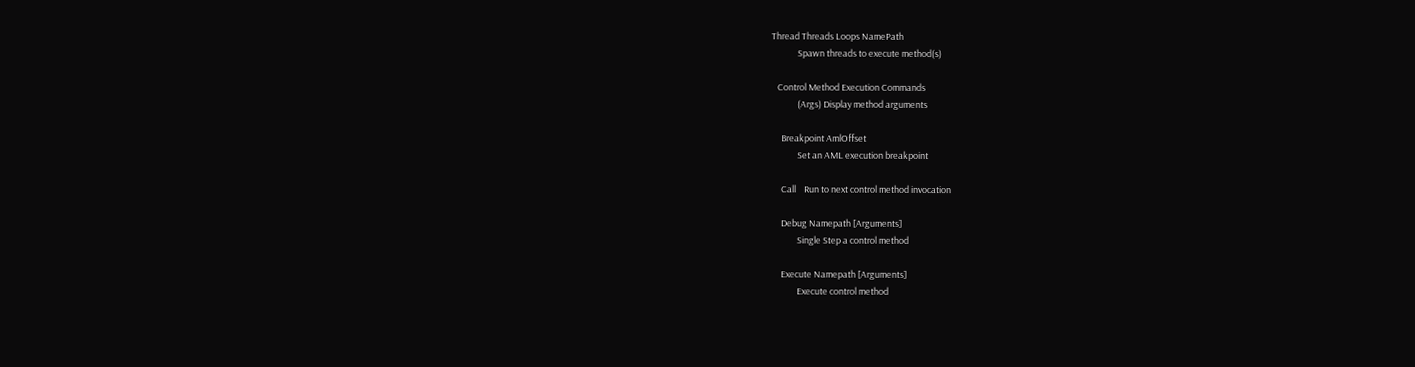Thread Threads Loops NamePath
             Spawn threads to execute method(s)

   Control Method Execution Commands
             (Args) Display method arguments

     Breakpoint AmlOffset
             Set an AML execution breakpoint

     Call    Run to next control method invocation

     Debug Namepath [Arguments]
             Single Step a control method

     Execute Namepath [Arguments]
             Execute control method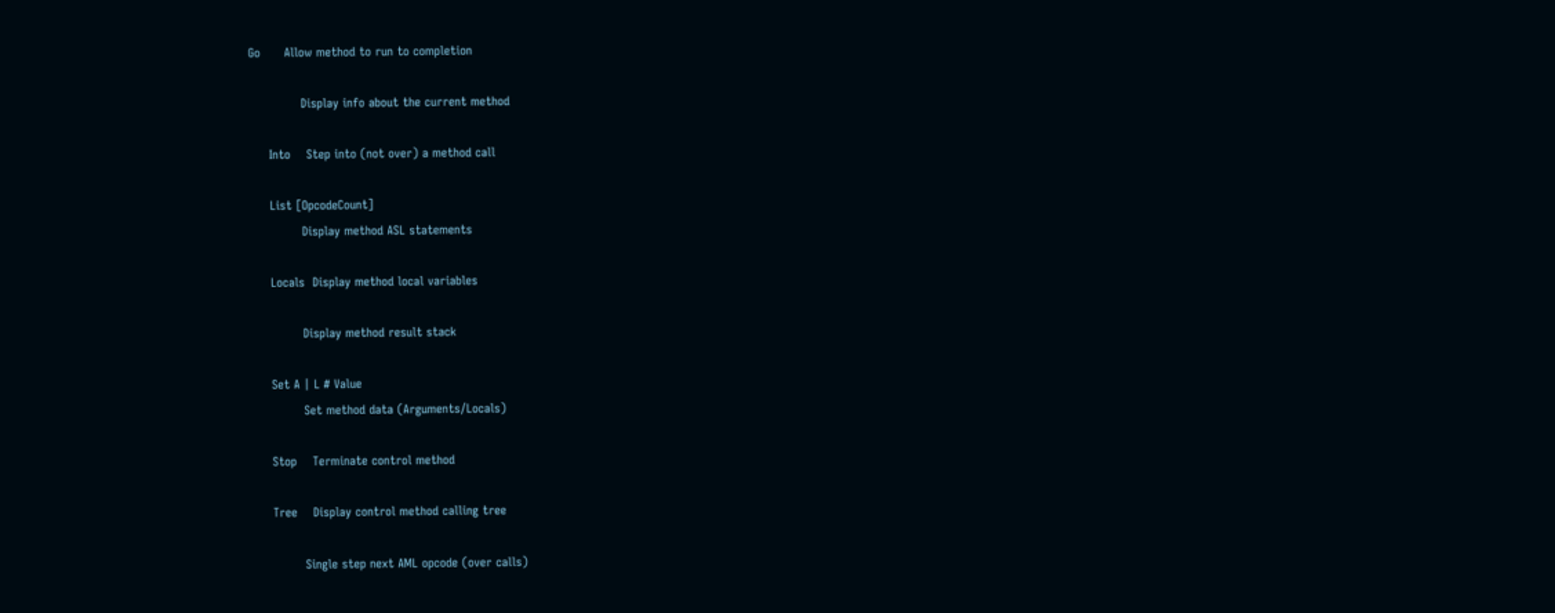Go      Allow method to run to completion

             Display info about the current method

     Into    Step into (not over) a method call

     List [OpcodeCount]
             Display method ASL statements

     Locals  Display method local variables

             Display method result stack

     Set A | L # Value
             Set method data (Arguments/Locals)

     Stop    Terminate control method

     Tree    Display control method calling tree

             Single step next AML opcode (over calls)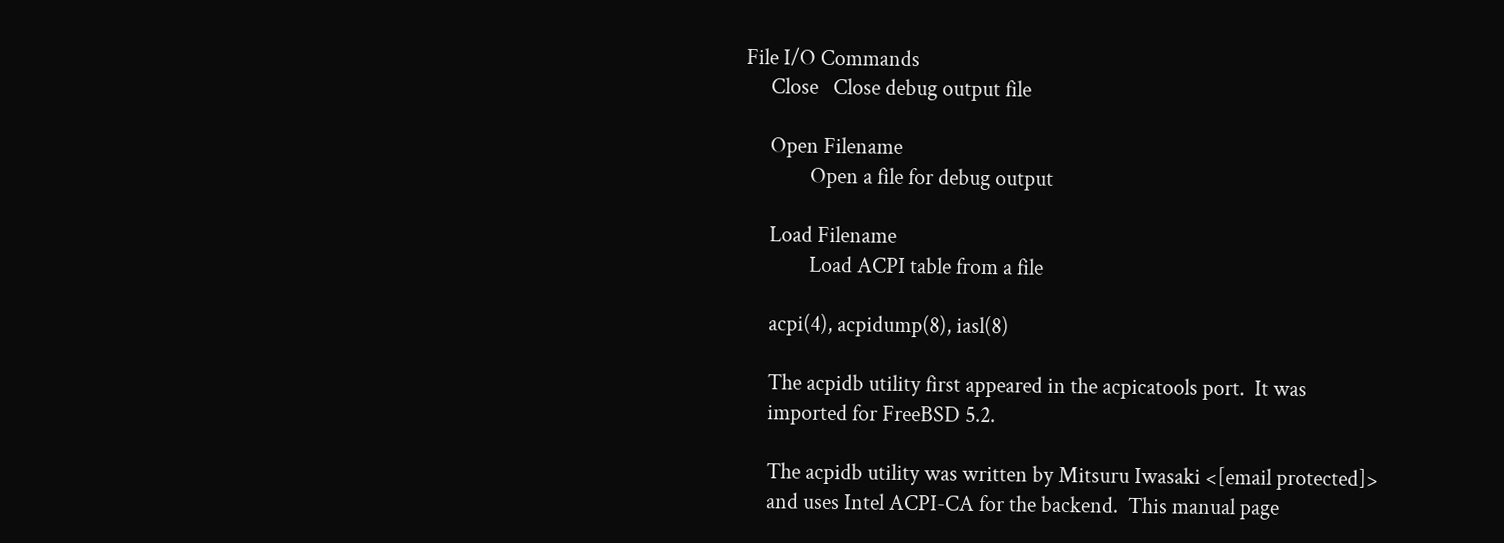File I/O Commands
     Close   Close debug output file

     Open Filename
             Open a file for debug output

     Load Filename
             Load ACPI table from a file

     acpi(4), acpidump(8), iasl(8)

     The acpidb utility first appeared in the acpicatools port.  It was
     imported for FreeBSD 5.2.

     The acpidb utility was written by Mitsuru Iwasaki <[email protected]>
     and uses Intel ACPI-CA for the backend.  This manual page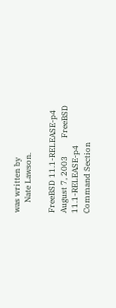was written by
     Nate Lawson.

FreeBSD 11.1-RELEASE-p4         August 7, 2003         FreeBSD 11.1-RELEASE-p4
Command Section